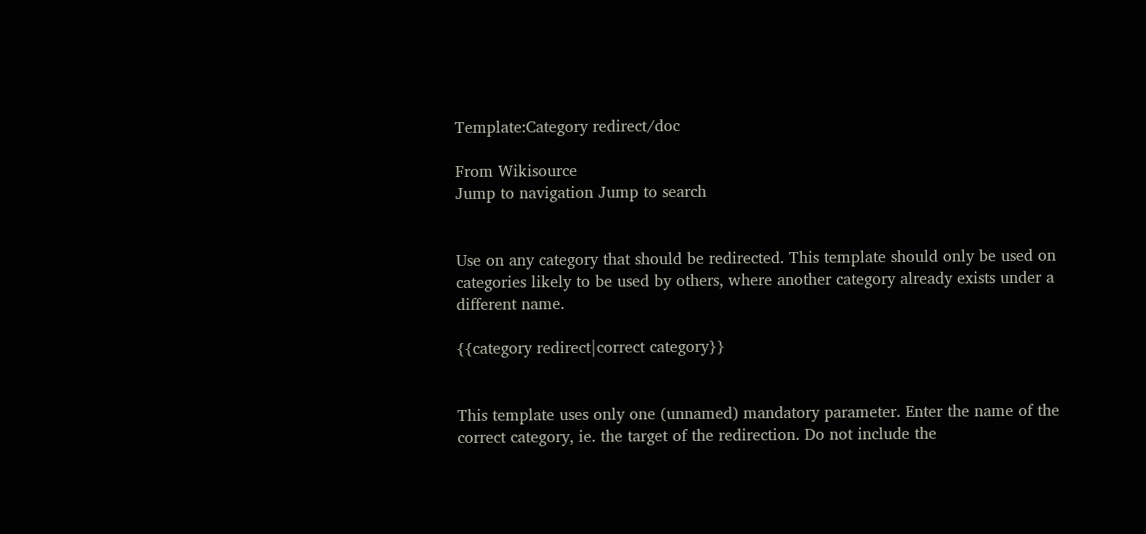Template:Category redirect/doc

From Wikisource
Jump to navigation Jump to search


Use on any category that should be redirected. This template should only be used on categories likely to be used by others, where another category already exists under a different name.

{{category redirect|correct category}}


This template uses only one (unnamed) mandatory parameter. Enter the name of the correct category, ie. the target of the redirection. Do not include the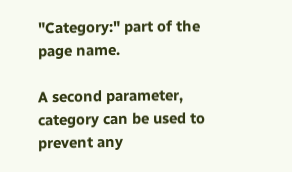"Category:" part of the page name.

A second parameter, category can be used to prevent any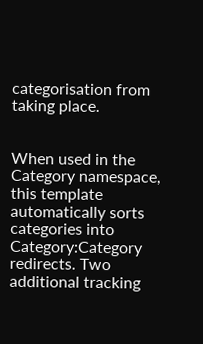categorisation from taking place.


When used in the Category namespace, this template automatically sorts categories into Category:Category redirects. Two additional tracking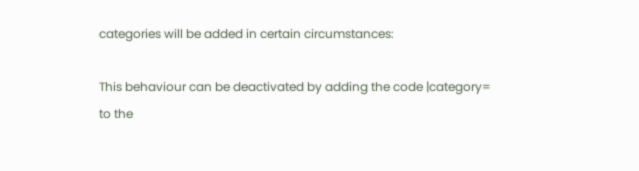categories will be added in certain circumstances:

This behaviour can be deactivated by adding the code |category= to the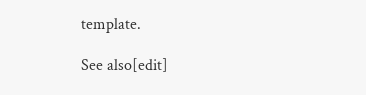template.

See also[edit]